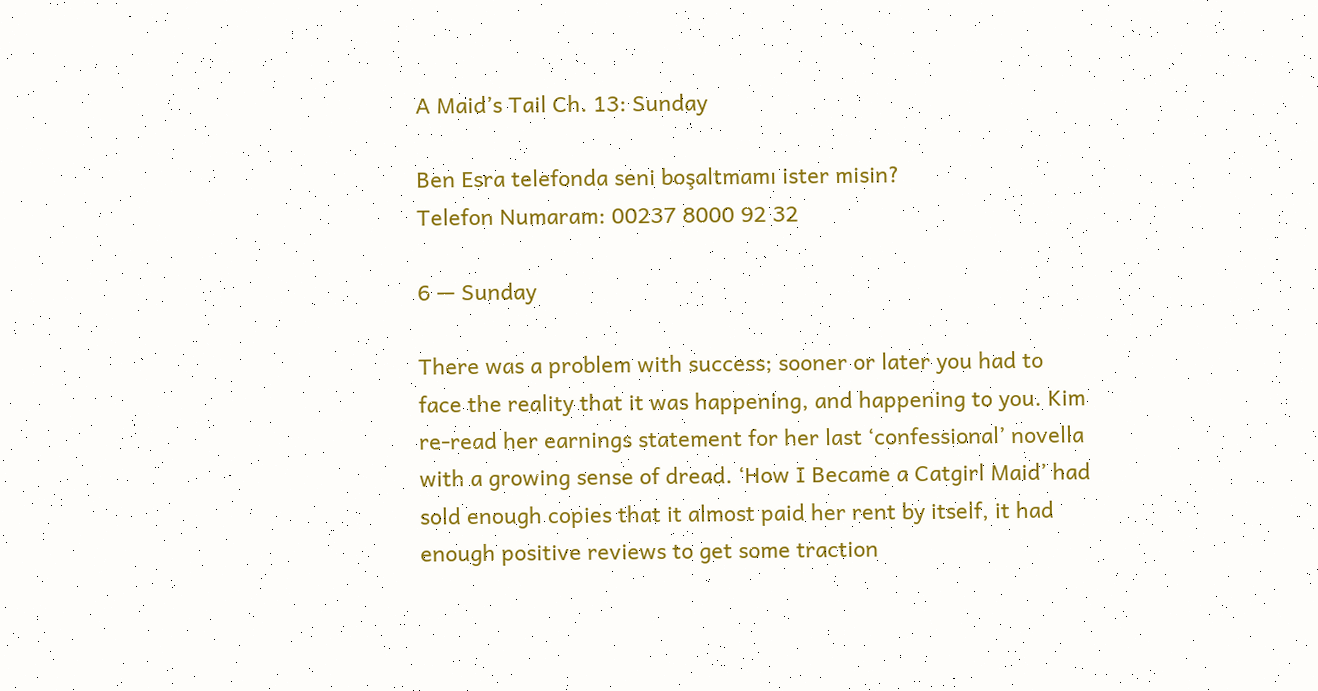A Maid’s Tail Ch. 13: Sunday

Ben Esra telefonda seni boşaltmamı ister misin?
Telefon Numaram: 00237 8000 92 32

6 — Sunday

There was a problem with success; sooner or later you had to face the reality that it was happening, and happening to you. Kim re-read her earnings statement for her last ‘confessional’ novella with a growing sense of dread. ‘How I Became a Catgirl Maid’ had sold enough copies that it almost paid her rent by itself, it had enough positive reviews to get some traction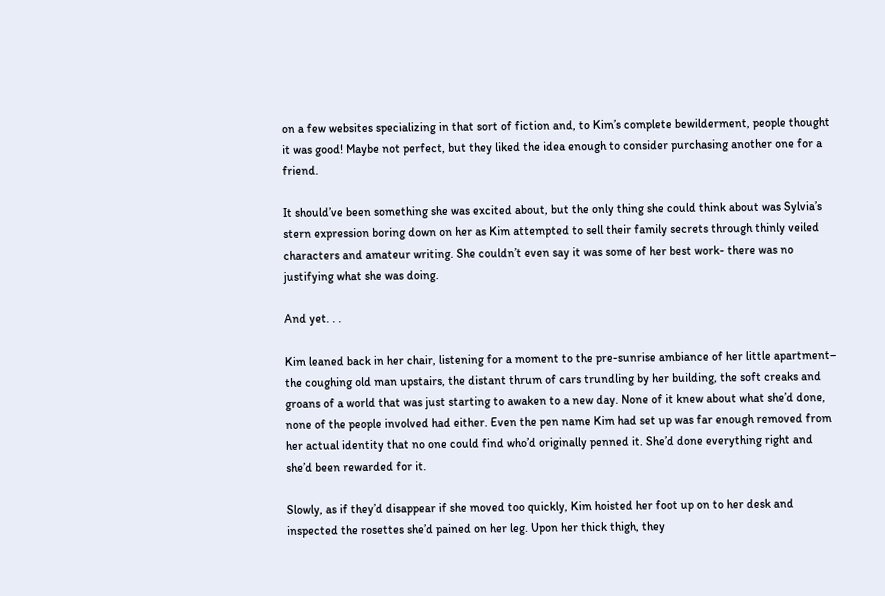on a few websites specializing in that sort of fiction and, to Kim’s complete bewilderment, people thought it was good! Maybe not perfect, but they liked the idea enough to consider purchasing another one for a friend.

It should’ve been something she was excited about, but the only thing she could think about was Sylvia’s stern expression boring down on her as Kim attempted to sell their family secrets through thinly veiled characters and amateur writing. She couldn’t even say it was some of her best work- there was no justifying what she was doing.

And yet. . .

Kim leaned back in her chair, listening for a moment to the pre-sunrise ambiance of her little apartment– the coughing old man upstairs, the distant thrum of cars trundling by her building, the soft creaks and groans of a world that was just starting to awaken to a new day. None of it knew about what she’d done, none of the people involved had either. Even the pen name Kim had set up was far enough removed from her actual identity that no one could find who’d originally penned it. She’d done everything right and she’d been rewarded for it.

Slowly, as if they’d disappear if she moved too quickly, Kim hoisted her foot up on to her desk and inspected the rosettes she’d pained on her leg. Upon her thick thigh, they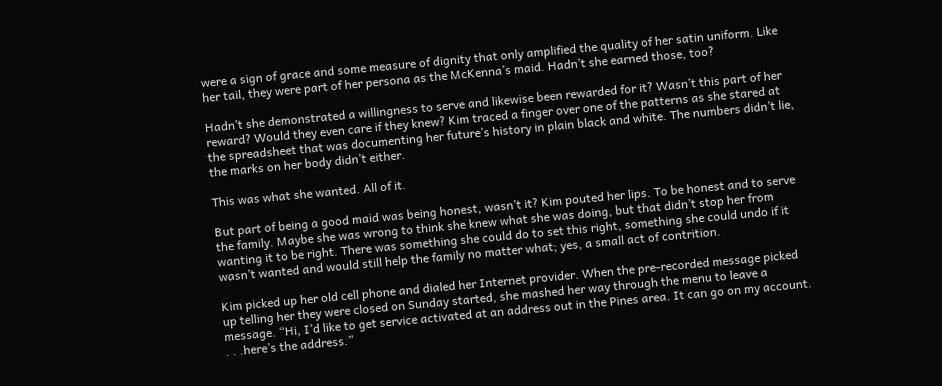were a sign of grace and some measure of dignity that only amplified the quality of her satin uniform. Like her tail, they were part of her persona as the McKenna’s maid. Hadn’t she earned those, too?

Hadn’t she demonstrated a willingness to serve and likewise been rewarded for it? Wasn’t this part of her reward? Would they even care if they knew? Kim traced a finger over one of the patterns as she stared at the spreadsheet that was documenting her future’s history in plain black and white. The numbers didn’t lie, the marks on her body didn’t either.

This was what she wanted. All of it.

But part of being a good maid was being honest, wasn’t it? Kim pouted her lips. To be honest and to serve the family. Maybe she was wrong to think she knew what she was doing, but that didn’t stop her from wanting it to be right. There was something she could do to set this right, something she could undo if it wasn’t wanted and would still help the family no matter what; yes, a small act of contrition.

Kim picked up her old cell phone and dialed her Internet provider. When the pre-recorded message picked up telling her they were closed on Sunday started, she mashed her way through the menu to leave a message. “Hi, I’d like to get service activated at an address out in the Pines area. It can go on my account. . . .here’s the address.”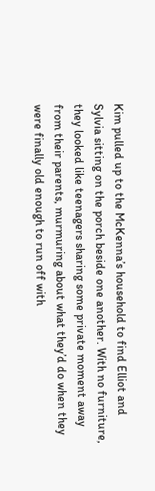Kim pulled up to the McKenna’s household to find Elliot and Sylvia sitting on the porch beside one another. With no furniture, they looked like teenagers sharing some private moment away from their parents, murmuring about what they’d do when they were finally old enough to run off with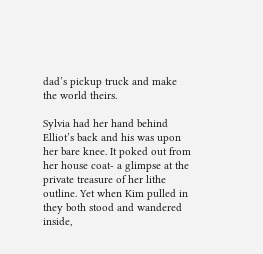dad’s pickup truck and make the world theirs.

Sylvia had her hand behind Elliot’s back and his was upon her bare knee. It poked out from her house coat- a glimpse at the private treasure of her lithe outline. Yet when Kim pulled in they both stood and wandered inside,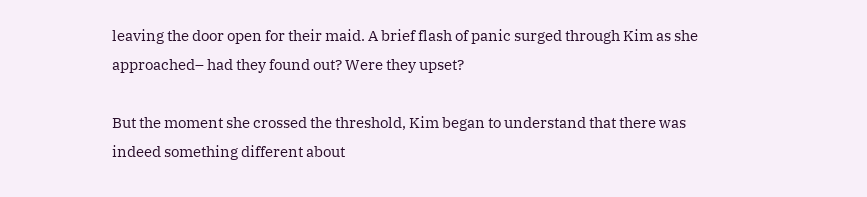leaving the door open for their maid. A brief flash of panic surged through Kim as she approached– had they found out? Were they upset?

But the moment she crossed the threshold, Kim began to understand that there was indeed something different about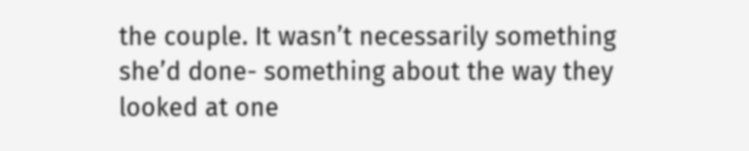the couple. It wasn’t necessarily something she’d done- something about the way they looked at one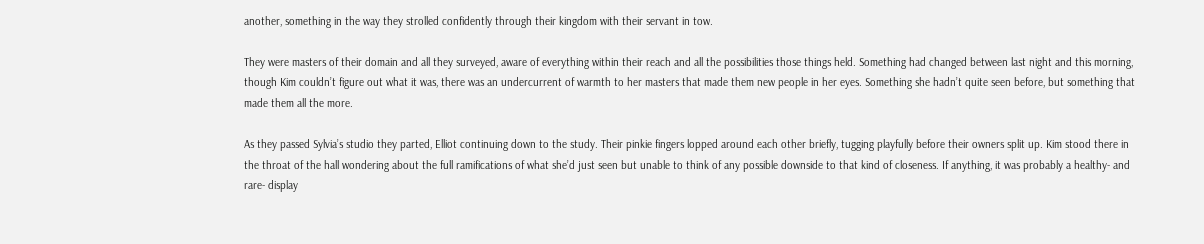another, something in the way they strolled confidently through their kingdom with their servant in tow.

They were masters of their domain and all they surveyed, aware of everything within their reach and all the possibilities those things held. Something had changed between last night and this morning, though Kim couldn’t figure out what it was, there was an undercurrent of warmth to her masters that made them new people in her eyes. Something she hadn’t quite seen before, but something that made them all the more.

As they passed Sylvia’s studio they parted, Elliot continuing down to the study. Their pinkie fingers lopped around each other briefly, tugging playfully before their owners split up. Kim stood there in the throat of the hall wondering about the full ramifications of what she’d just seen but unable to think of any possible downside to that kind of closeness. If anything, it was probably a healthy- and rare- display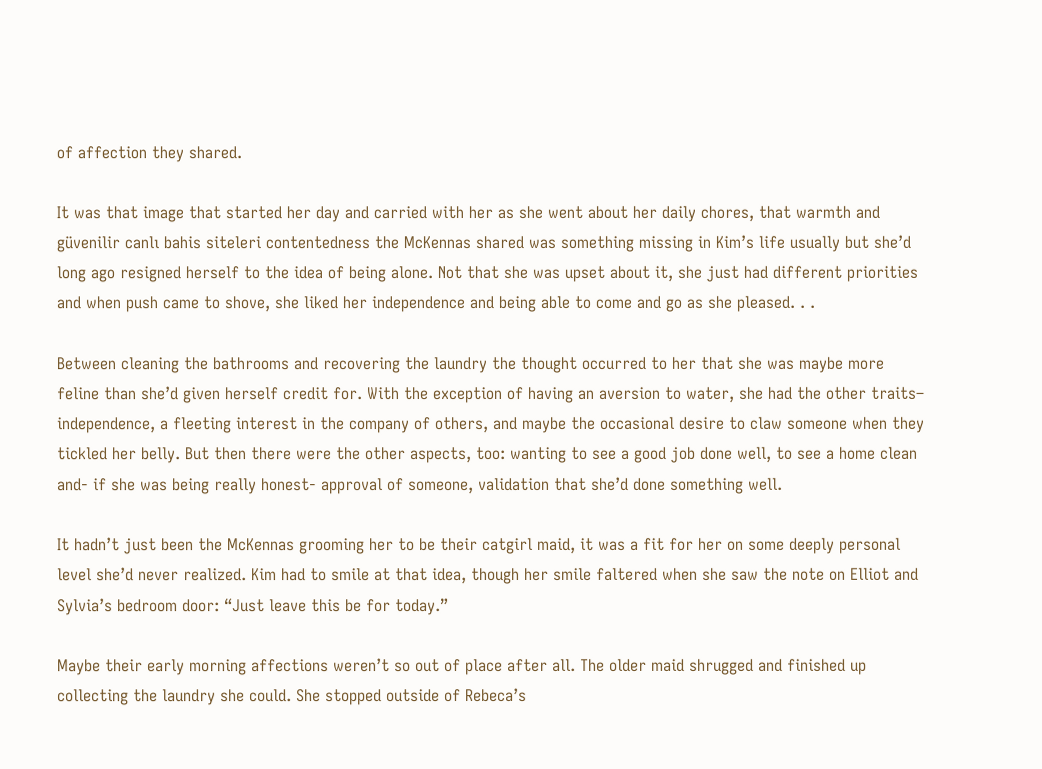of affection they shared.

It was that image that started her day and carried with her as she went about her daily chores, that warmth and güvenilir canlı bahis siteleri contentedness the McKennas shared was something missing in Kim’s life usually but she’d long ago resigned herself to the idea of being alone. Not that she was upset about it, she just had different priorities and when push came to shove, she liked her independence and being able to come and go as she pleased. . .

Between cleaning the bathrooms and recovering the laundry the thought occurred to her that she was maybe more feline than she’d given herself credit for. With the exception of having an aversion to water, she had the other traits– independence, a fleeting interest in the company of others, and maybe the occasional desire to claw someone when they tickled her belly. But then there were the other aspects, too: wanting to see a good job done well, to see a home clean and- if she was being really honest- approval of someone, validation that she’d done something well.

It hadn’t just been the McKennas grooming her to be their catgirl maid, it was a fit for her on some deeply personal level she’d never realized. Kim had to smile at that idea, though her smile faltered when she saw the note on Elliot and Sylvia’s bedroom door: “Just leave this be for today.”

Maybe their early morning affections weren’t so out of place after all. The older maid shrugged and finished up collecting the laundry she could. She stopped outside of Rebeca’s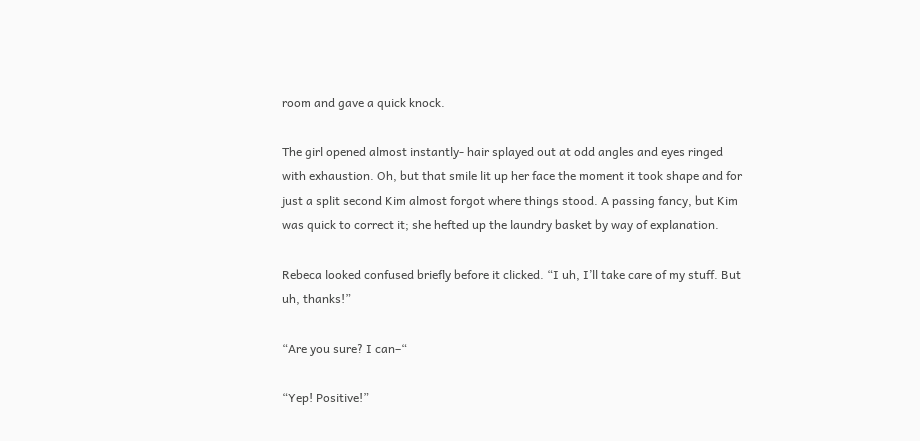room and gave a quick knock.

The girl opened almost instantly- hair splayed out at odd angles and eyes ringed with exhaustion. Oh, but that smile lit up her face the moment it took shape and for just a split second Kim almost forgot where things stood. A passing fancy, but Kim was quick to correct it; she hefted up the laundry basket by way of explanation.

Rebeca looked confused briefly before it clicked. “I uh, I’ll take care of my stuff. But uh, thanks!”

“Are you sure? I can–“

“Yep! Positive!”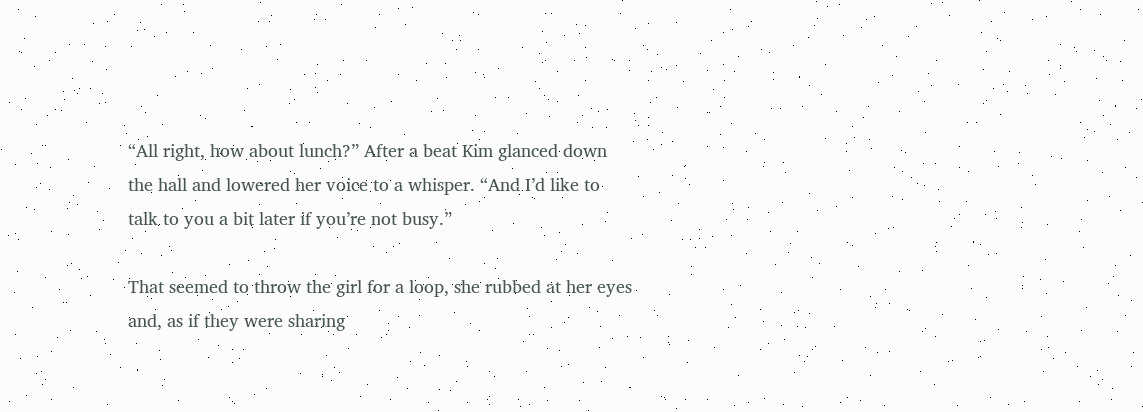“All right, how about lunch?” After a beat Kim glanced down the hall and lowered her voice to a whisper. “And I’d like to talk to you a bit later if you’re not busy.”

That seemed to throw the girl for a loop, she rubbed at her eyes and, as if they were sharing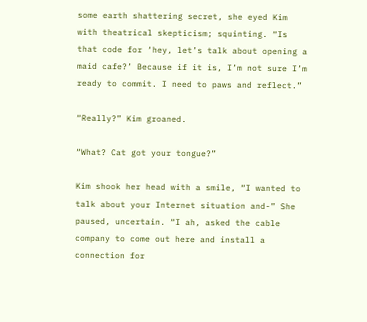some earth shattering secret, she eyed Kim with theatrical skepticism; squinting. “Is that code for ‘hey, let’s talk about opening a maid cafe?’ Because if it is, I’m not sure I’m ready to commit. I need to paws and reflect.”

“Really?” Kim groaned.

“What? Cat got your tongue?”

Kim shook her head with a smile, “I wanted to talk about your Internet situation and-” She paused, uncertain. “I ah, asked the cable company to come out here and install a connection for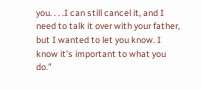you. . . .I can still cancel it, and I need to talk it over with your father, but I wanted to let you know. I know it’s important to what you do.”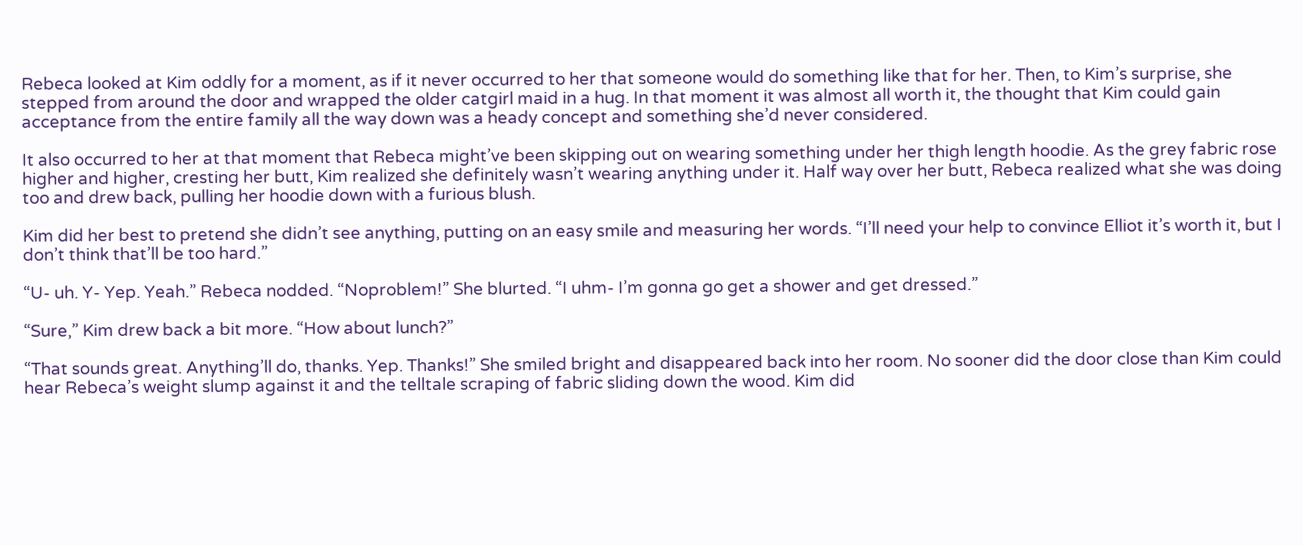Rebeca looked at Kim oddly for a moment, as if it never occurred to her that someone would do something like that for her. Then, to Kim’s surprise, she stepped from around the door and wrapped the older catgirl maid in a hug. In that moment it was almost all worth it, the thought that Kim could gain acceptance from the entire family all the way down was a heady concept and something she’d never considered.

It also occurred to her at that moment that Rebeca might’ve been skipping out on wearing something under her thigh length hoodie. As the grey fabric rose higher and higher, cresting her butt, Kim realized she definitely wasn’t wearing anything under it. Half way over her butt, Rebeca realized what she was doing too and drew back, pulling her hoodie down with a furious blush.

Kim did her best to pretend she didn’t see anything, putting on an easy smile and measuring her words. “I’ll need your help to convince Elliot it’s worth it, but I don’t think that’ll be too hard.”

“U- uh. Y- Yep. Yeah.” Rebeca nodded. “Noproblem!” She blurted. “I uhm- I’m gonna go get a shower and get dressed.”

“Sure,” Kim drew back a bit more. “How about lunch?”

“That sounds great. Anything’ll do, thanks. Yep. Thanks!” She smiled bright and disappeared back into her room. No sooner did the door close than Kim could hear Rebeca’s weight slump against it and the telltale scraping of fabric sliding down the wood. Kim did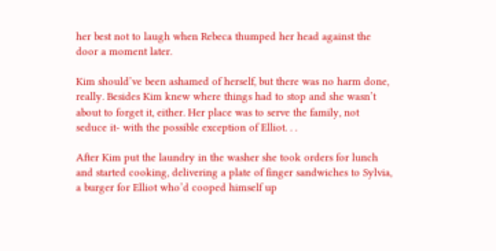her best not to laugh when Rebeca thumped her head against the door a moment later.

Kim should’ve been ashamed of herself, but there was no harm done, really. Besides Kim knew where things had to stop and she wasn’t about to forget it, either. Her place was to serve the family, not seduce it- with the possible exception of Elliot. . .

After Kim put the laundry in the washer she took orders for lunch and started cooking, delivering a plate of finger sandwiches to Sylvia, a burger for Elliot who’d cooped himself up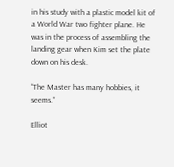in his study with a plastic model kit of a World War two fighter plane. He was in the process of assembling the landing gear when Kim set the plate down on his desk.

“The Master has many hobbies, it seems.”

Elliot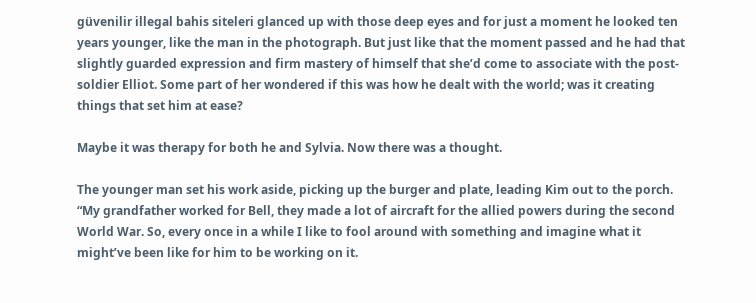güvenilir illegal bahis siteleri glanced up with those deep eyes and for just a moment he looked ten years younger, like the man in the photograph. But just like that the moment passed and he had that slightly guarded expression and firm mastery of himself that she’d come to associate with the post-soldier Elliot. Some part of her wondered if this was how he dealt with the world; was it creating things that set him at ease?

Maybe it was therapy for both he and Sylvia. Now there was a thought.

The younger man set his work aside, picking up the burger and plate, leading Kim out to the porch. “My grandfather worked for Bell, they made a lot of aircraft for the allied powers during the second World War. So, every once in a while I like to fool around with something and imagine what it might’ve been like for him to be working on it.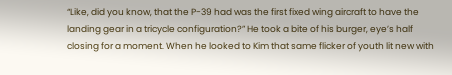“Like, did you know, that the P-39 had was the first fixed wing aircraft to have the landing gear in a tricycle configuration?” He took a bite of his burger, eye’s half closing for a moment. When he looked to Kim that same flicker of youth lit new with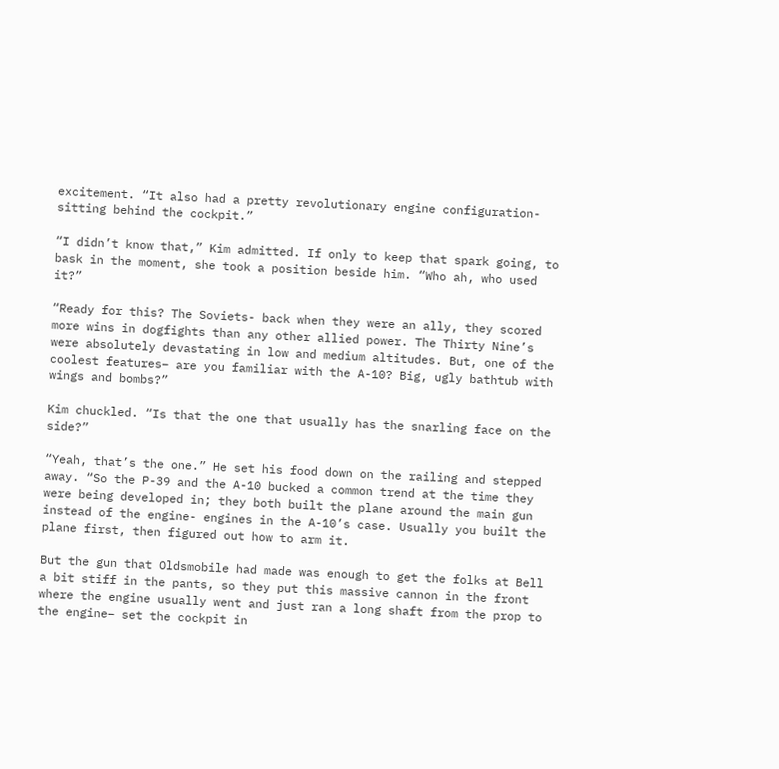excitement. “It also had a pretty revolutionary engine configuration- sitting behind the cockpit.”

“I didn’t know that,” Kim admitted. If only to keep that spark going, to bask in the moment, she took a position beside him. “Who ah, who used it?”

“Ready for this? The Soviets- back when they were an ally, they scored more wins in dogfights than any other allied power. The Thirty Nine’s were absolutely devastating in low and medium altitudes. But, one of the coolest features– are you familiar with the A-10? Big, ugly bathtub with wings and bombs?”

Kim chuckled. “Is that the one that usually has the snarling face on the side?”

“Yeah, that’s the one.” He set his food down on the railing and stepped away. “So the P-39 and the A-10 bucked a common trend at the time they were being developed in; they both built the plane around the main gun instead of the engine- engines in the A-10’s case. Usually you built the plane first, then figured out how to arm it.

But the gun that Oldsmobile had made was enough to get the folks at Bell a bit stiff in the pants, so they put this massive cannon in the front where the engine usually went and just ran a long shaft from the prop to the engine– set the cockpit in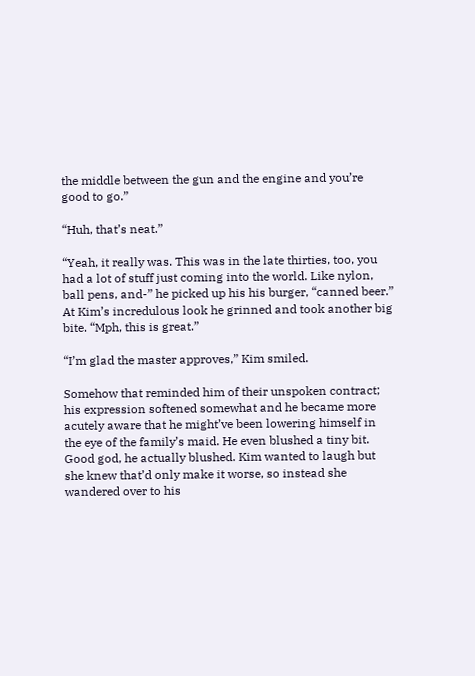the middle between the gun and the engine and you’re good to go.”

“Huh, that’s neat.”

“Yeah, it really was. This was in the late thirties, too, you had a lot of stuff just coming into the world. Like nylon, ball pens, and-” he picked up his his burger, “canned beer.” At Kim’s incredulous look he grinned and took another big bite. “Mph, this is great.”

“I’m glad the master approves,” Kim smiled.

Somehow that reminded him of their unspoken contract; his expression softened somewhat and he became more acutely aware that he might’ve been lowering himself in the eye of the family’s maid. He even blushed a tiny bit. Good god, he actually blushed. Kim wanted to laugh but she knew that’d only make it worse, so instead she wandered over to his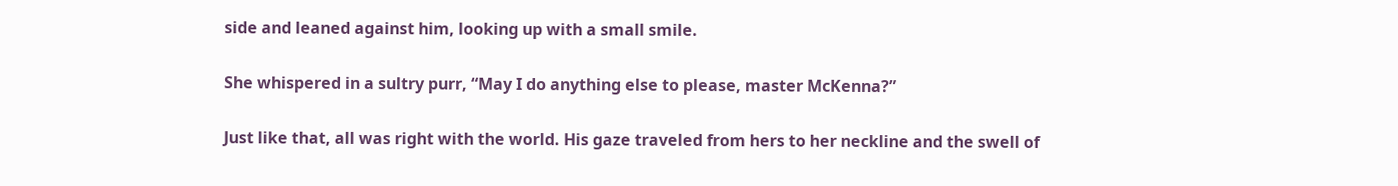side and leaned against him, looking up with a small smile.

She whispered in a sultry purr, “May I do anything else to please, master McKenna?”

Just like that, all was right with the world. His gaze traveled from hers to her neckline and the swell of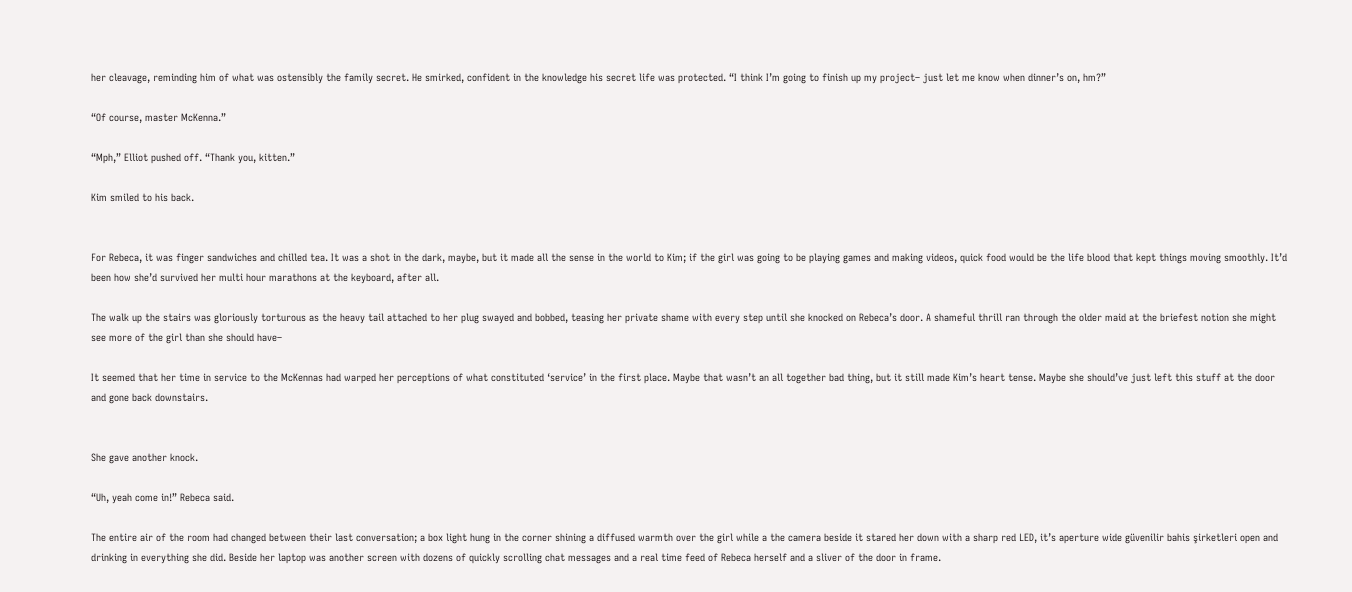her cleavage, reminding him of what was ostensibly the family secret. He smirked, confident in the knowledge his secret life was protected. “I think I’m going to finish up my project– just let me know when dinner’s on, hm?”

“Of course, master McKenna.”

“Mph,” Elliot pushed off. “Thank you, kitten.”

Kim smiled to his back.


For Rebeca, it was finger sandwiches and chilled tea. It was a shot in the dark, maybe, but it made all the sense in the world to Kim; if the girl was going to be playing games and making videos, quick food would be the life blood that kept things moving smoothly. It’d been how she’d survived her multi hour marathons at the keyboard, after all.

The walk up the stairs was gloriously torturous as the heavy tail attached to her plug swayed and bobbed, teasing her private shame with every step until she knocked on Rebeca’s door. A shameful thrill ran through the older maid at the briefest notion she might see more of the girl than she should have–

It seemed that her time in service to the McKennas had warped her perceptions of what constituted ‘service’ in the first place. Maybe that wasn’t an all together bad thing, but it still made Kim’s heart tense. Maybe she should’ve just left this stuff at the door and gone back downstairs.


She gave another knock.

“Uh, yeah come in!” Rebeca said.

The entire air of the room had changed between their last conversation; a box light hung in the corner shining a diffused warmth over the girl while a the camera beside it stared her down with a sharp red LED, it’s aperture wide güvenilir bahis şirketleri open and drinking in everything she did. Beside her laptop was another screen with dozens of quickly scrolling chat messages and a real time feed of Rebeca herself and a sliver of the door in frame.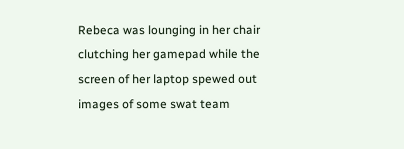Rebeca was lounging in her chair clutching her gamepad while the screen of her laptop spewed out images of some swat team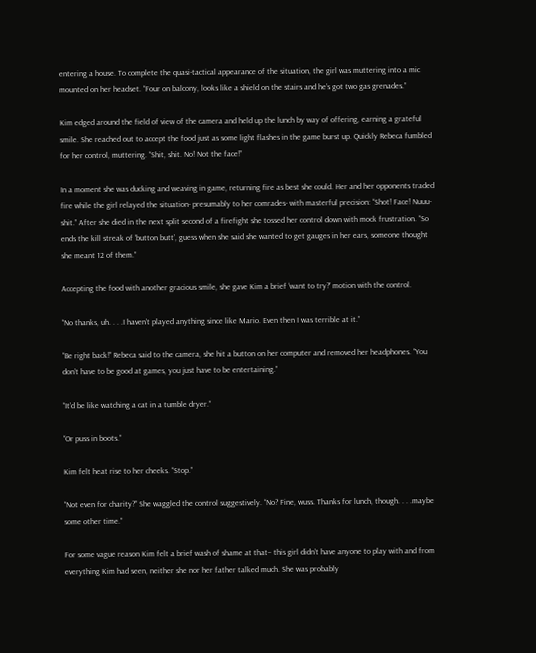entering a house. To complete the quasi-tactical appearance of the situation, the girl was muttering into a mic mounted on her headset. “Four on balcony, looks like a shield on the stairs and he’s got two gas grenades.”

Kim edged around the field of view of the camera and held up the lunch by way of offering, earning a grateful smile. She reached out to accept the food just as some light flashes in the game burst up. Quickly Rebeca fumbled for her control, muttering. “Shit, shit. No! Not the face!”

In a moment she was ducking and weaving in game, returning fire as best she could. Her and her opponents traded fire while the girl relayed the situation- presumably to her comrades- with masterful precision: “Shot! Face! Nuuu- shit.” After she died in the next split second of a firefight she tossed her control down with mock frustration. “So ends the kill streak of ‘button butt’, guess when she said she wanted to get gauges in her ears, someone thought she meant 12 of them.”

Accepting the food with another gracious smile, she gave Kim a brief ‘want to try?’ motion with the control.

“No thanks, uh. . . .I haven’t played anything since like Mario. Even then I was terrible at it.”

“Be right back!” Rebeca said to the camera, she hit a button on her computer and removed her headphones. “You don’t have to be good at games, you just have to be entertaining.”

“It’d be like watching a cat in a tumble dryer.”

“Or puss in boots.”

Kim felt heat rise to her cheeks. “Stop.”

“Not even for charity?” She waggled the control suggestively. “No? Fine, wuss. Thanks for lunch, though. . . .maybe some other time.”

For some vague reason Kim felt a brief wash of shame at that– this girl didn’t have anyone to play with and from everything Kim had seen, neither she nor her father talked much. She was probably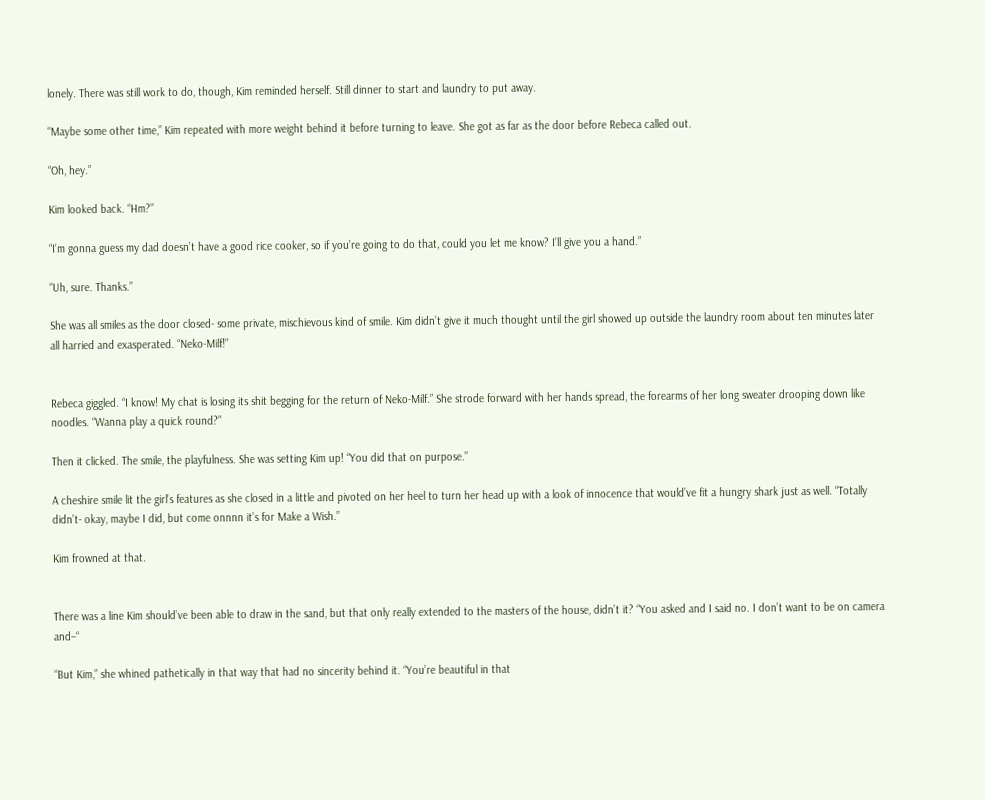lonely. There was still work to do, though, Kim reminded herself. Still dinner to start and laundry to put away.

“Maybe some other time,” Kim repeated with more weight behind it before turning to leave. She got as far as the door before Rebeca called out.

“Oh, hey.”

Kim looked back. “Hm?”

“I’m gonna guess my dad doesn’t have a good rice cooker, so if you’re going to do that, could you let me know? I’ll give you a hand.”

“Uh, sure. Thanks.”

She was all smiles as the door closed- some private, mischievous kind of smile. Kim didn’t give it much thought until the girl showed up outside the laundry room about ten minutes later all harried and exasperated. “Neko-Milf!”


Rebeca giggled. “I know! My chat is losing its shit begging for the return of Neko-Milf.” She strode forward with her hands spread, the forearms of her long sweater drooping down like noodles. “Wanna play a quick round?”

Then it clicked. The smile, the playfulness. She was setting Kim up! “You did that on purpose.”

A cheshire smile lit the girl’s features as she closed in a little and pivoted on her heel to turn her head up with a look of innocence that would’ve fit a hungry shark just as well. “Totally didn’t- okay, maybe I did, but come onnnn it’s for Make a Wish.”

Kim frowned at that.


There was a line Kim should’ve been able to draw in the sand, but that only really extended to the masters of the house, didn’t it? “You asked and I said no. I don’t want to be on camera and–“

“But Kim,” she whined pathetically in that way that had no sincerity behind it. “You’re beautiful in that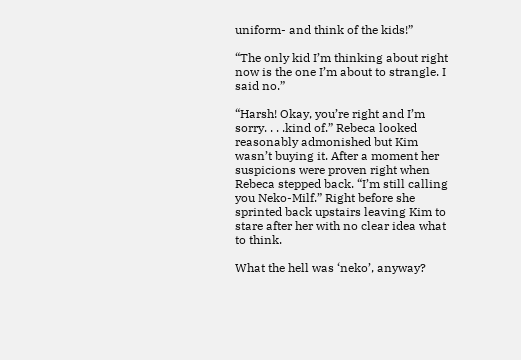uniform- and think of the kids!”

“The only kid I’m thinking about right now is the one I’m about to strangle. I said no.”

“Harsh! Okay, you’re right and I’m sorry. . . .kind of.” Rebeca looked reasonably admonished but Kim wasn’t buying it. After a moment her suspicions were proven right when Rebeca stepped back. “I’m still calling you Neko-Milf.” Right before she sprinted back upstairs leaving Kim to stare after her with no clear idea what to think.

What the hell was ‘neko’, anyway?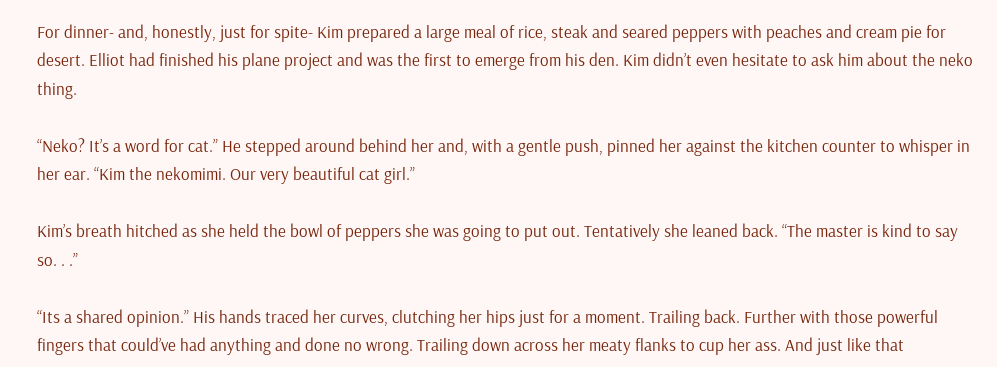For dinner- and, honestly, just for spite- Kim prepared a large meal of rice, steak and seared peppers with peaches and cream pie for desert. Elliot had finished his plane project and was the first to emerge from his den. Kim didn’t even hesitate to ask him about the neko thing.

“Neko? It’s a word for cat.” He stepped around behind her and, with a gentle push, pinned her against the kitchen counter to whisper in her ear. “Kim the nekomimi. Our very beautiful cat girl.”

Kim’s breath hitched as she held the bowl of peppers she was going to put out. Tentatively she leaned back. “The master is kind to say so. . .”

“Its a shared opinion.” His hands traced her curves, clutching her hips just for a moment. Trailing back. Further with those powerful fingers that could’ve had anything and done no wrong. Trailing down across her meaty flanks to cup her ass. And just like that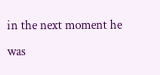in the next moment he was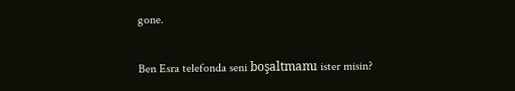gone.

Ben Esra telefonda seni boşaltmamı ister misin?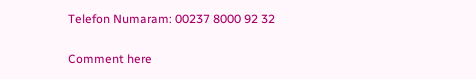Telefon Numaram: 00237 8000 92 32

Comment here